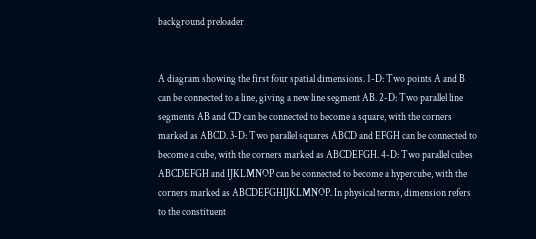background preloader


A diagram showing the first four spatial dimensions. 1-D: Two points A and B can be connected to a line, giving a new line segment AB. 2-D: Two parallel line segments AB and CD can be connected to become a square, with the corners marked as ABCD. 3-D: Two parallel squares ABCD and EFGH can be connected to become a cube, with the corners marked as ABCDEFGH. 4-D: Two parallel cubes ABCDEFGH and IJKLMNOP can be connected to become a hypercube, with the corners marked as ABCDEFGHIJKLMNOP. In physical terms, dimension refers to the constituent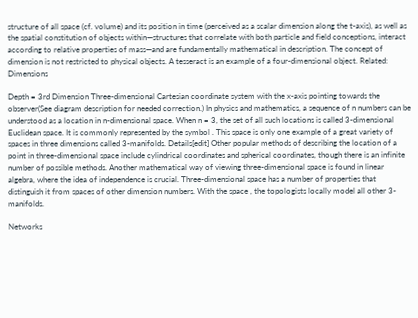structure of all space (cf. volume) and its position in time (perceived as a scalar dimension along the t-axis), as well as the spatial constitution of objects within—structures that correlate with both particle and field conceptions, interact according to relative properties of mass—and are fundamentally mathematical in description. The concept of dimension is not restricted to physical objects. A tesseract is an example of a four-dimensional object. Related:  Dimensions

Depth = 3rd Dimension Three-dimensional Cartesian coordinate system with the x-axis pointing towards the observer(See diagram description for needed correction.) In physics and mathematics, a sequence of n numbers can be understood as a location in n-dimensional space. When n = 3, the set of all such locations is called 3-dimensional Euclidean space. It is commonly represented by the symbol . This space is only one example of a great variety of spaces in three dimensions called 3-manifolds. Details[edit] Other popular methods of describing the location of a point in three-dimensional space include cylindrical coordinates and spherical coordinates, though there is an infinite number of possible methods. Another mathematical way of viewing three-dimensional space is found in linear algebra, where the idea of independence is crucial. Three-dimensional space has a number of properties that distinguish it from spaces of other dimension numbers. With the space , the topologists locally model all other 3-manifolds.

Networks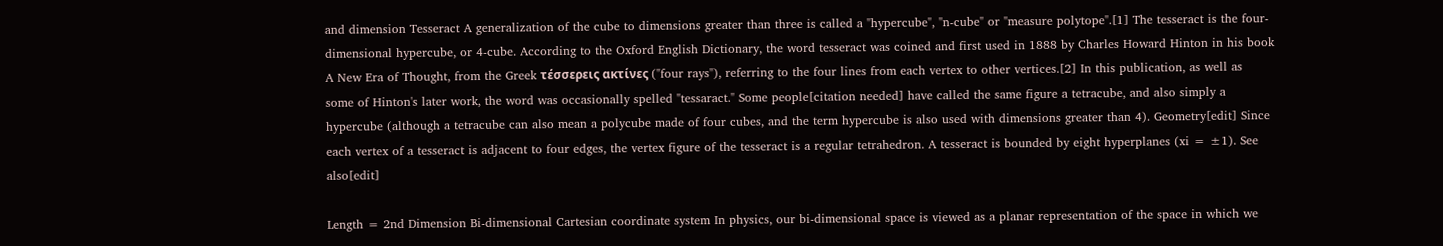and dimension Tesseract A generalization of the cube to dimensions greater than three is called a "hypercube", "n-cube" or "measure polytope".[1] The tesseract is the four-dimensional hypercube, or 4-cube. According to the Oxford English Dictionary, the word tesseract was coined and first used in 1888 by Charles Howard Hinton in his book A New Era of Thought, from the Greek τέσσερεις ακτίνες ("four rays"), referring to the four lines from each vertex to other vertices.[2] In this publication, as well as some of Hinton's later work, the word was occasionally spelled "tessaract." Some people[citation needed] have called the same figure a tetracube, and also simply a hypercube (although a tetracube can also mean a polycube made of four cubes, and the term hypercube is also used with dimensions greater than 4). Geometry[edit] Since each vertex of a tesseract is adjacent to four edges, the vertex figure of the tesseract is a regular tetrahedron. A tesseract is bounded by eight hyperplanes (xi = ±1). See also[edit]

Length = 2nd Dimension Bi-dimensional Cartesian coordinate system In physics, our bi-dimensional space is viewed as a planar representation of the space in which we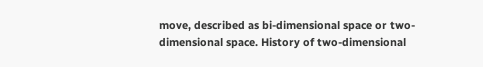move, described as bi-dimensional space or two-dimensional space. History of two-dimensional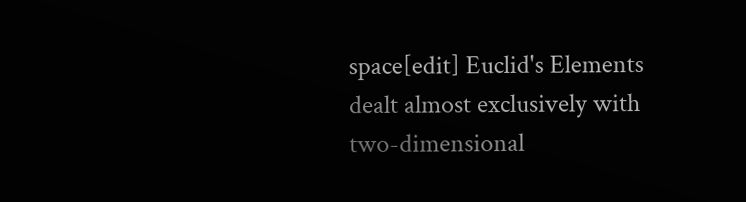space[edit] Euclid's Elements dealt almost exclusively with two-dimensional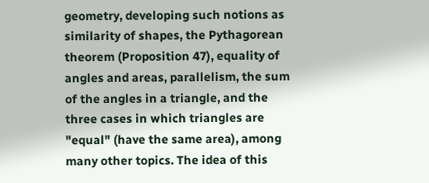geometry, developing such notions as similarity of shapes, the Pythagorean theorem (Proposition 47), equality of angles and areas, parallelism, the sum of the angles in a triangle, and the three cases in which triangles are "equal" (have the same area), among many other topics. The idea of this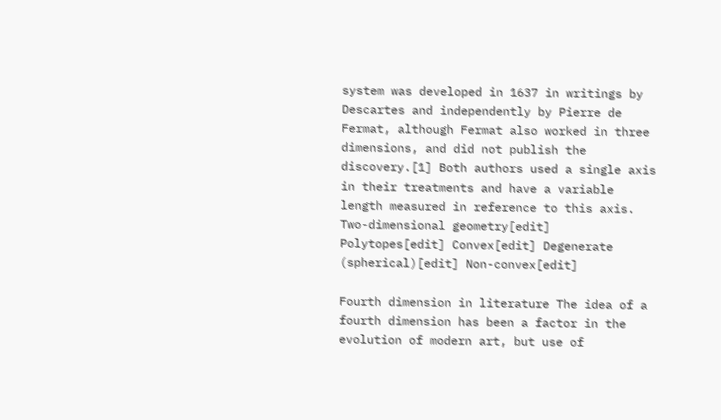system was developed in 1637 in writings by Descartes and independently by Pierre de Fermat, although Fermat also worked in three dimensions, and did not publish the discovery.[1] Both authors used a single axis in their treatments and have a variable length measured in reference to this axis. Two-dimensional geometry[edit] Polytopes[edit] Convex[edit] Degenerate (spherical)[edit] Non-convex[edit]

Fourth dimension in literature The idea of a fourth dimension has been a factor in the evolution of modern art, but use of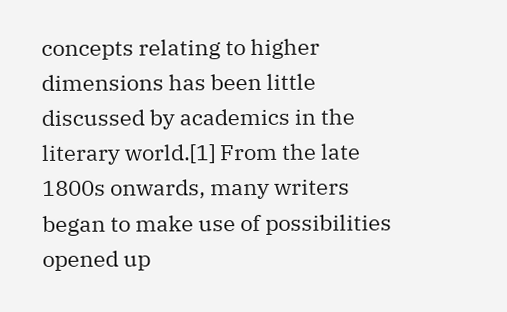concepts relating to higher dimensions has been little discussed by academics in the literary world.[1] From the late 1800s onwards, many writers began to make use of possibilities opened up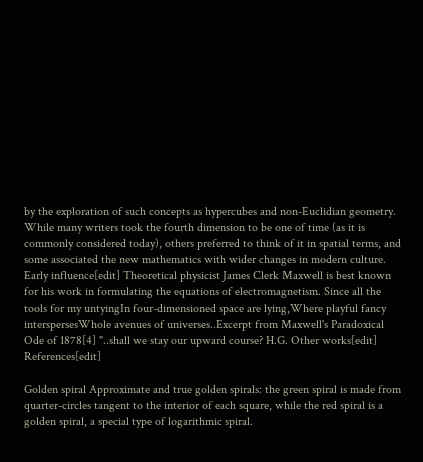by the exploration of such concepts as hypercubes and non-Euclidian geometry. While many writers took the fourth dimension to be one of time (as it is commonly considered today), others preferred to think of it in spatial terms, and some associated the new mathematics with wider changes in modern culture. Early influence[edit] Theoretical physicist James Clerk Maxwell is best known for his work in formulating the equations of electromagnetism. Since all the tools for my untyingIn four-dimensioned space are lying,Where playful fancy interspersesWhole avenues of universes..Excerpt from Maxwell's Paradoxical Ode of 1878[4] "..shall we stay our upward course? H.G. Other works[edit] References[edit]

Golden spiral Approximate and true golden spirals: the green spiral is made from quarter-circles tangent to the interior of each square, while the red spiral is a golden spiral, a special type of logarithmic spiral.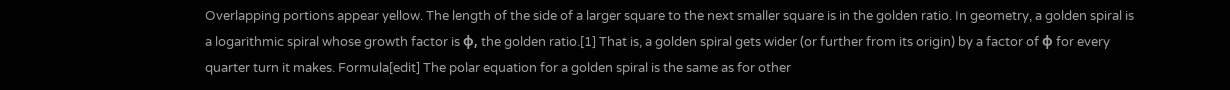Overlapping portions appear yellow. The length of the side of a larger square to the next smaller square is in the golden ratio. In geometry, a golden spiral is a logarithmic spiral whose growth factor is φ, the golden ratio.[1] That is, a golden spiral gets wider (or further from its origin) by a factor of φ for every quarter turn it makes. Formula[edit] The polar equation for a golden spiral is the same as for other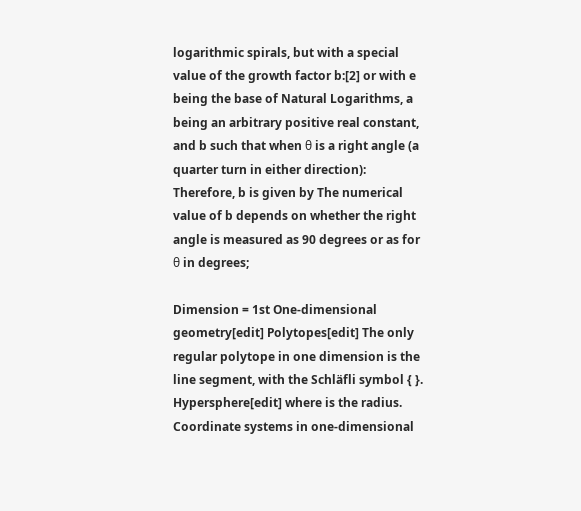logarithmic spirals, but with a special value of the growth factor b:[2] or with e being the base of Natural Logarithms, a being an arbitrary positive real constant, and b such that when θ is a right angle (a quarter turn in either direction): Therefore, b is given by The numerical value of b depends on whether the right angle is measured as 90 degrees or as for θ in degrees;

Dimension = 1st One-dimensional geometry[edit] Polytopes[edit] The only regular polytope in one dimension is the line segment, with the Schläfli symbol { }. Hypersphere[edit] where is the radius. Coordinate systems in one-dimensional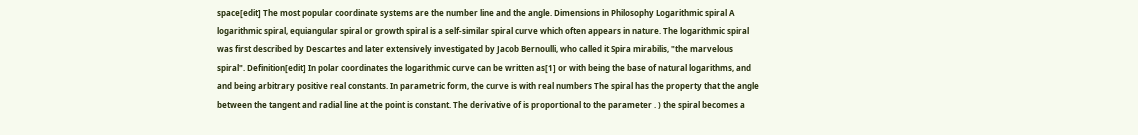space[edit] The most popular coordinate systems are the number line and the angle. Dimensions in Philosophy Logarithmic spiral A logarithmic spiral, equiangular spiral or growth spiral is a self-similar spiral curve which often appears in nature. The logarithmic spiral was first described by Descartes and later extensively investigated by Jacob Bernoulli, who called it Spira mirabilis, "the marvelous spiral". Definition[edit] In polar coordinates the logarithmic curve can be written as[1] or with being the base of natural logarithms, and and being arbitrary positive real constants. In parametric form, the curve is with real numbers The spiral has the property that the angle between the tangent and radial line at the point is constant. The derivative of is proportional to the parameter . ) the spiral becomes a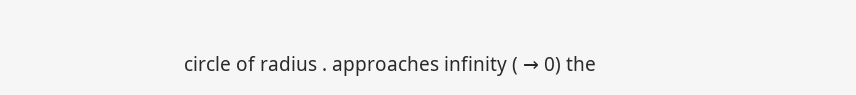circle of radius . approaches infinity ( → 0) the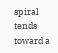spiral tends toward a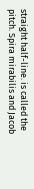straight half-line. is called the pitch. Spira mirabilis and Jacob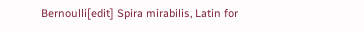Bernoulli[edit] Spira mirabilis, Latin for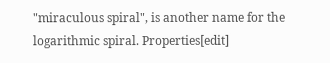"miraculous spiral", is another name for the logarithmic spiral. Properties[edit]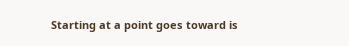Starting at a point goes toward is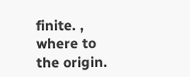finite. , where to the origin.